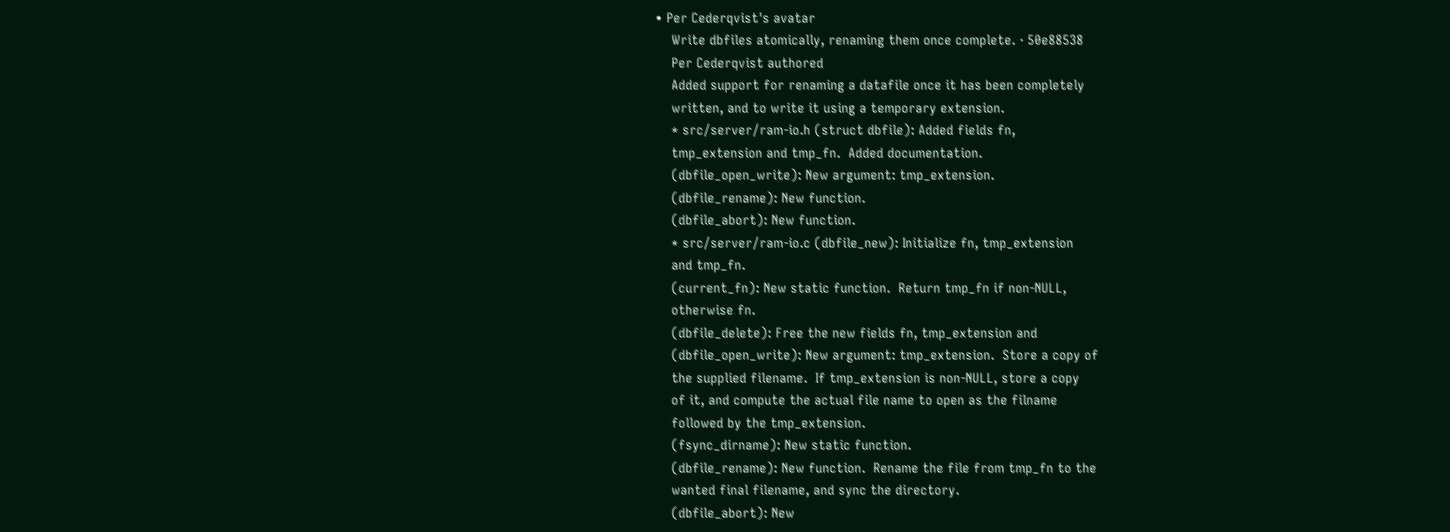• Per Cederqvist's avatar
    Write dbfiles atomically, renaming them once complete. · 50e88538
    Per Cederqvist authored
    Added support for renaming a datafile once it has been completely
    written, and to write it using a temporary extension.
    * src/server/ram-io.h (struct dbfile): Added fields fn,
    tmp_extension and tmp_fn.  Added documentation.
    (dbfile_open_write): New argument: tmp_extension.
    (dbfile_rename): New function.
    (dbfile_abort): New function.
    * src/server/ram-io.c (dbfile_new): Initialize fn, tmp_extension
    and tmp_fn.
    (current_fn): New static function.  Return tmp_fn if non-NULL,
    otherwise fn.
    (dbfile_delete): Free the new fields fn, tmp_extension and
    (dbfile_open_write): New argument: tmp_extension.  Store a copy of
    the supplied filename.  If tmp_extension is non-NULL, store a copy
    of it, and compute the actual file name to open as the filname
    followed by the tmp_extension.
    (fsync_dirname): New static function.
    (dbfile_rename): New function.  Rename the file from tmp_fn to the
    wanted final filename, and sync the directory.
    (dbfile_abort): New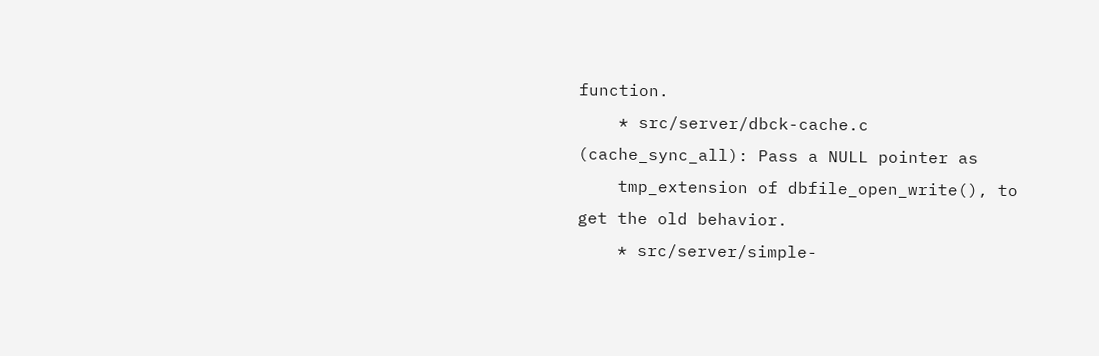function.
    * src/server/dbck-cache.c (cache_sync_all): Pass a NULL pointer as
    tmp_extension of dbfile_open_write(), to get the old behavior.
    * src/server/simple-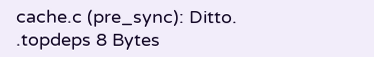cache.c (pre_sync): Ditto.
.topdeps 8 Bytes